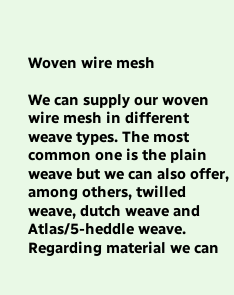Woven wire mesh

We can supply our woven wire mesh in different weave types. The most common one is the plain weave but we can also offer, among others, twilled weave, dutch weave and Atlas/5-heddle weave.
Regarding material we can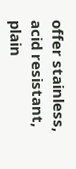offer stainless, acid resistant, plain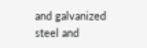and galvanized steel and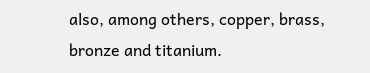also, among others, copper, brass, bronze and titanium.